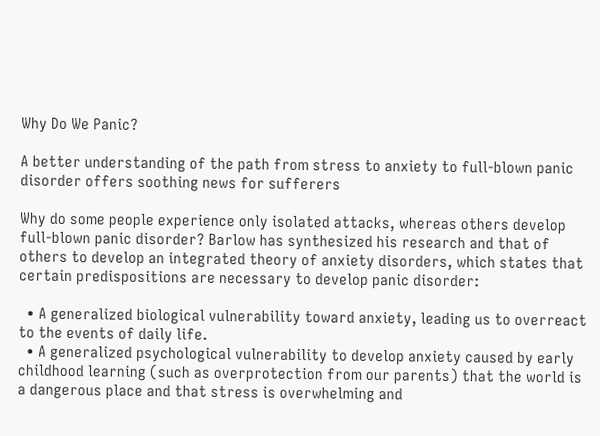Why Do We Panic?

A better understanding of the path from stress to anxiety to full-blown panic disorder offers soothing news for sufferers

Why do some people experience only isolated attacks, whereas others develop full-blown panic disorder? Barlow has synthesized his research and that of others to develop an integrated theory of anxiety disorders, which states that certain predispositions are necessary to develop panic disorder:

  • A generalized biological vulnerability toward anxiety, leading us to overreact to the events of daily life.
  • A generalized psychological vulnerability to develop anxiety caused by early childhood learning (such as overprotection from our parents) that the world is a dangerous place and that stress is overwhelming and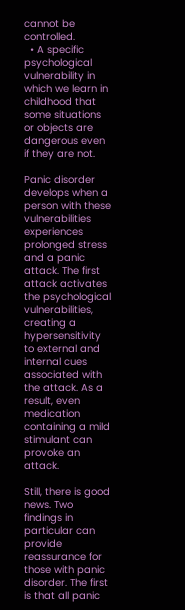cannot be controlled.
  • A specific psychological vulnerability in which we learn in childhood that some situations or objects are dangerous even if they are not.

Panic disorder develops when a person with these vulnerabilities experiences prolonged stress and a panic attack. The first attack activates the psychological vulnerabilities, creating a hypersensitivity to external and internal cues associated with the attack. As a result, even medication containing a mild stimulant can provoke an attack.

Still, there is good news. Two findings in particular can provide reassurance for those with panic disorder. The first is that all panic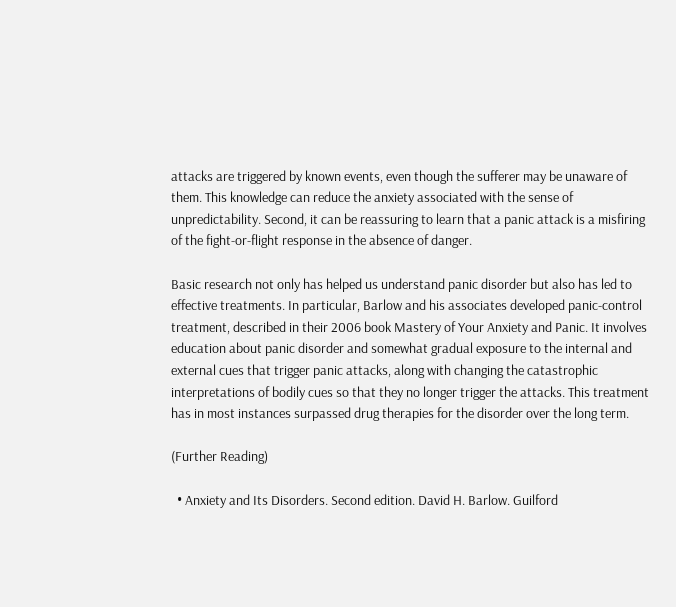attacks are triggered by known events, even though the sufferer may be unaware of them. This knowledge can reduce the anxiety associated with the sense of unpredictability. Second, it can be reassuring to learn that a panic attack is a misfiring of the fight-or-flight response in the absence of danger.

Basic research not only has helped us understand panic disorder but also has led to effective treatments. In particular, Barlow and his associates developed panic-control treatment, described in their 2006 book Mastery of Your Anxiety and Panic. It involves education about panic disorder and somewhat gradual exposure to the internal and external cues that trigger panic attacks, along with changing the catastrophic interpretations of bodily cues so that they no longer trigger the attacks. This treatment has in most instances surpassed drug therapies for the disorder over the long term.

(Further Reading)

  • Anxiety and Its Disorders. Second edition. David H. Barlow. Guilford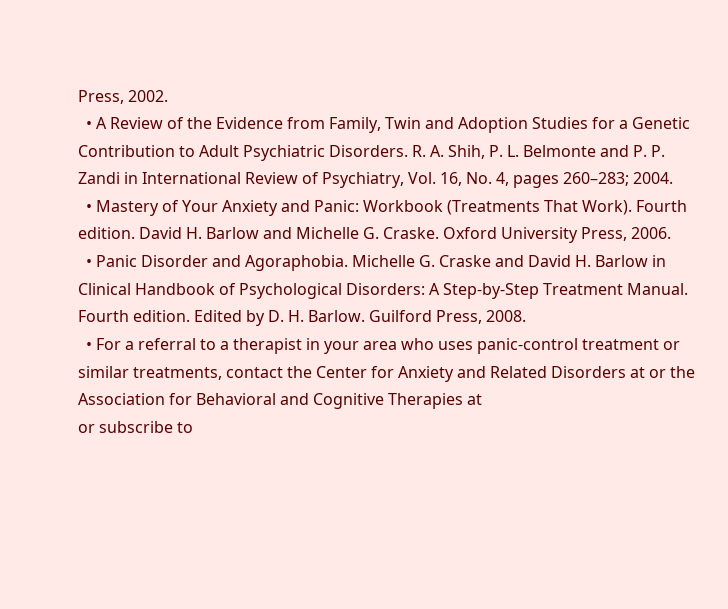Press, 2002.
  • A Review of the Evidence from Family, Twin and Adoption Studies for a Genetic Contribution to Adult Psychiatric Disorders. R. A. Shih, P. L. Belmonte and P. P. Zandi in International Review of Psychiatry, Vol. 16, No. 4, pages 260–283; 2004.
  • Mastery of Your Anxiety and Panic: Workbook (Treatments That Work). Fourth edition. David H. Barlow and Michelle G. Craske. Oxford University Press, 2006.
  • Panic Disorder and Agoraphobia. Michelle G. Craske and David H. Barlow in Clinical Handbook of Psychological Disorders: A Step-by-Step Treatment Manual. Fourth edition. Edited by D. H. Barlow. Guilford Press, 2008.
  • For a referral to a therapist in your area who uses panic-control treatment or similar treatments, contact the Center for Anxiety and Related Disorders at or the Association for Behavioral and Cognitive Therapies at
or subscribe to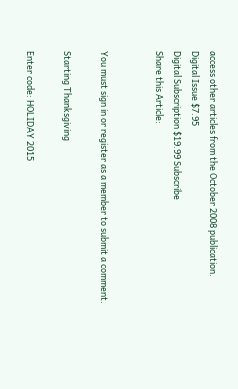access other articles from the October 2008 publication.
Digital Issue $7.95
Digital Subscription $19.99 Subscribe
Share this Article:


You must sign in or register as a member to submit a comment.

Starting Thanksgiving

Enter code: HOLIDAY 2015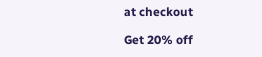at checkout

Get 20% off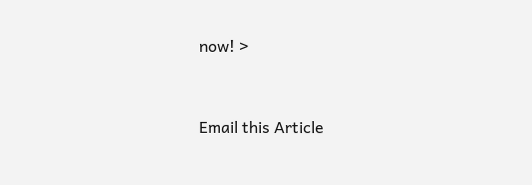now! >


Email this Article